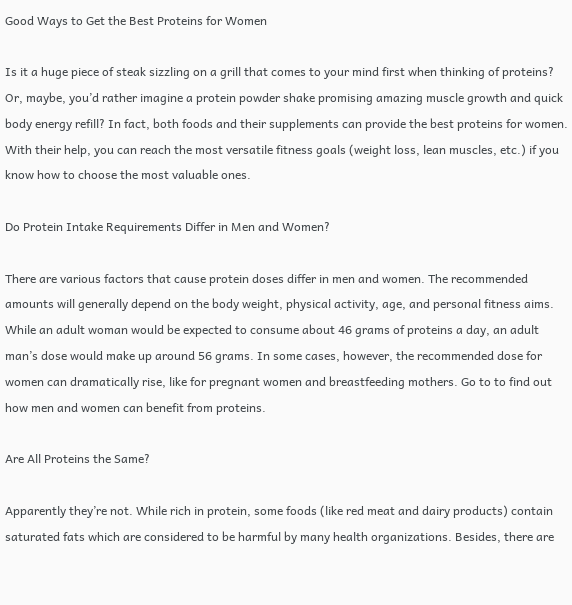Good Ways to Get the Best Proteins for Women

Is it a huge piece of steak sizzling on a grill that comes to your mind first when thinking of proteins? Or, maybe, you’d rather imagine a protein powder shake promising amazing muscle growth and quick body energy refill? In fact, both foods and their supplements can provide the best proteins for women. With their help, you can reach the most versatile fitness goals (weight loss, lean muscles, etc.) if you know how to choose the most valuable ones.

Do Protein Intake Requirements Differ in Men and Women?

There are various factors that cause protein doses differ in men and women. The recommended amounts will generally depend on the body weight, physical activity, age, and personal fitness aims. While an adult woman would be expected to consume about 46 grams of proteins a day, an adult man’s dose would make up around 56 grams. In some cases, however, the recommended dose for women can dramatically rise, like for pregnant women and breastfeeding mothers. Go to to find out how men and women can benefit from proteins.

Are All Proteins the Same?

Apparently they’re not. While rich in protein, some foods (like red meat and dairy products) contain saturated fats which are considered to be harmful by many health organizations. Besides, there are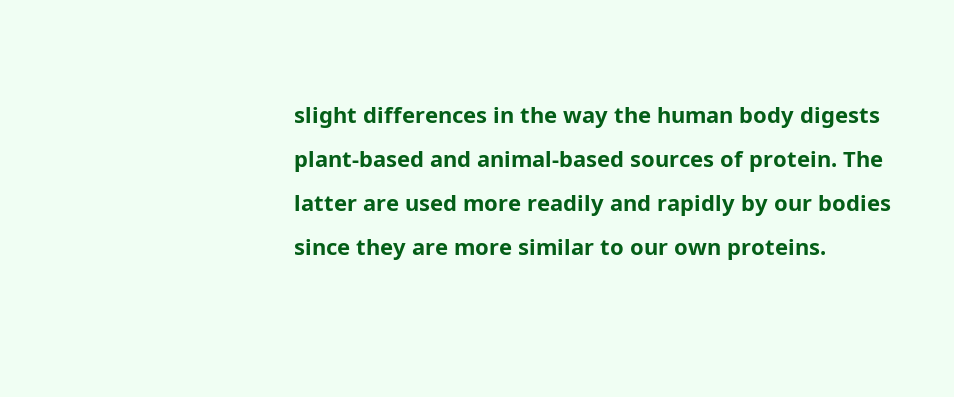slight differences in the way the human body digests plant-based and animal-based sources of protein. The latter are used more readily and rapidly by our bodies since they are more similar to our own proteins.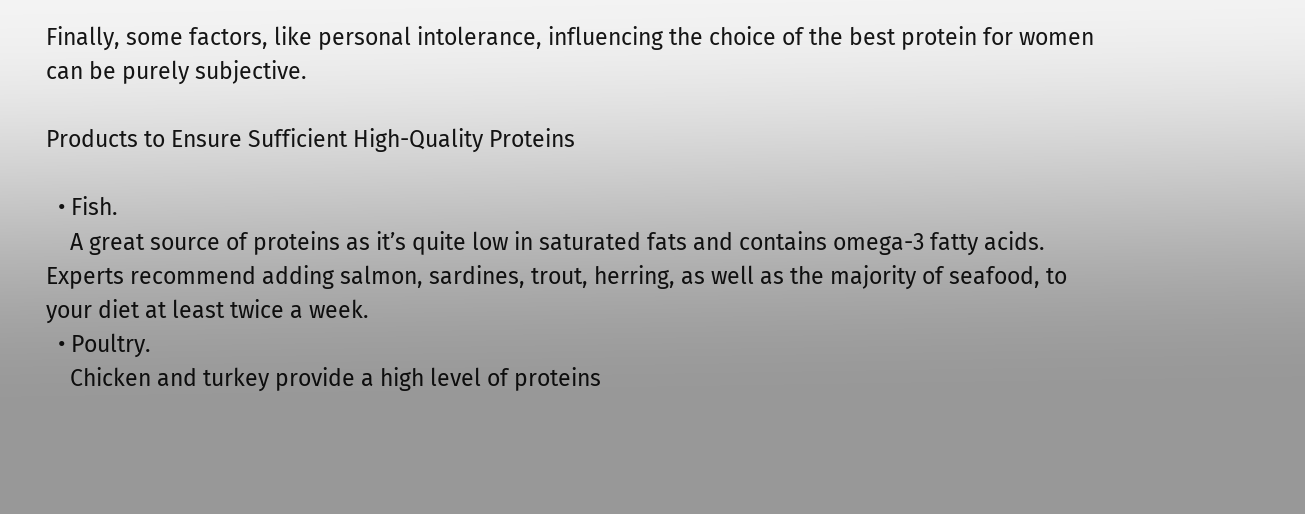Finally, some factors, like personal intolerance, influencing the choice of the best protein for women can be purely subjective.

Products to Ensure Sufficient High-Quality Proteins

  • Fish.
    A great source of proteins as it’s quite low in saturated fats and contains omega-3 fatty acids. Experts recommend adding salmon, sardines, trout, herring, as well as the majority of seafood, to your diet at least twice a week.
  • Poultry.
    Chicken and turkey provide a high level of proteins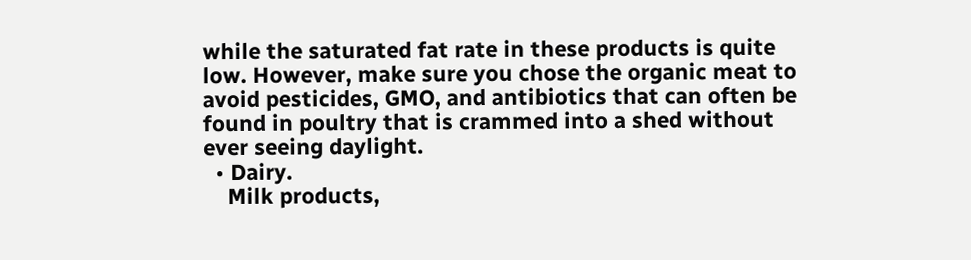while the saturated fat rate in these products is quite low. However, make sure you chose the organic meat to avoid pesticides, GMO, and antibiotics that can often be found in poultry that is crammed into a shed without ever seeing daylight.
  • Dairy.
    Milk products,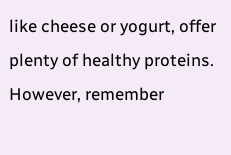like cheese or yogurt, offer plenty of healthy proteins. However, remember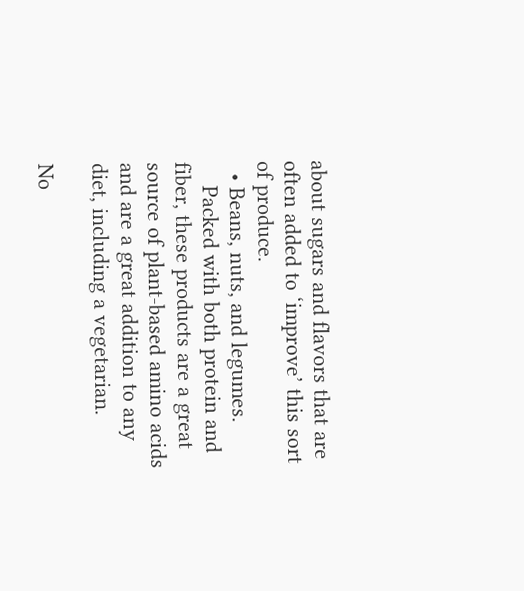about sugars and flavors that are often added to ‘improve’ this sort of produce.
  • Beans, nuts, and legumes.
    Packed with both protein and fiber, these products are a great source of plant-based amino acids and are a great addition to any diet, including a vegetarian.

No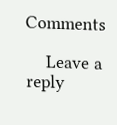Comments

    Leave a reply